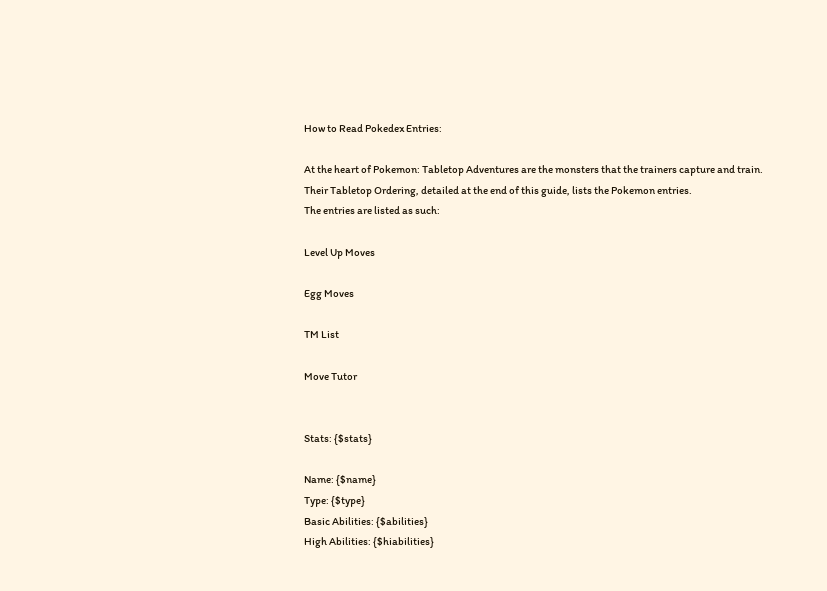How to Read Pokedex Entries:

At the heart of Pokemon: Tabletop Adventures are the monsters that the trainers capture and train. Their Tabletop Ordering, detailed at the end of this guide, lists the Pokemon entries.
The entries are listed as such:

Level Up Moves

Egg Moves

TM List

Move Tutor


Stats: {$stats}

Name: {$name}
Type: {$type}
Basic Abilities: {$abilities}
High Abilities: {$hiabilities}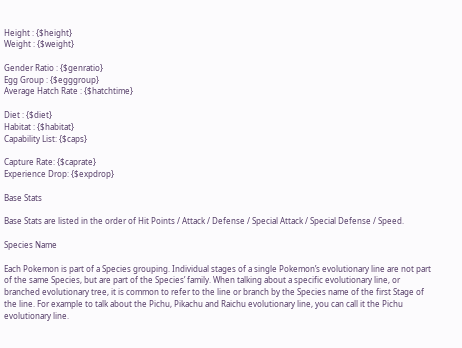Height : {$height}
Weight : {$weight}

Gender Ratio : {$genratio}
Egg Group : {$egggroup}
Average Hatch Rate : {$hatchtime}

Diet : {$diet}
Habitat : {$habitat}
Capability List: {$caps}

Capture Rate: {$caprate}
Experience Drop: {$expdrop}

Base Stats

Base Stats are listed in the order of Hit Points / Attack / Defense / Special Attack / Special Defense / Speed.

Species Name

Each Pokemon is part of a Species grouping. Individual stages of a single Pokemon’s evolutionary line are not part of the same Species, but are part of the Species’ family. When talking about a specific evolutionary line, or branched evolutionary tree, it is common to refer to the line or branch by the Species name of the first Stage of the line. For example to talk about the Pichu, Pikachu and Raichu evolutionary line, you can call it the Pichu evolutionary line.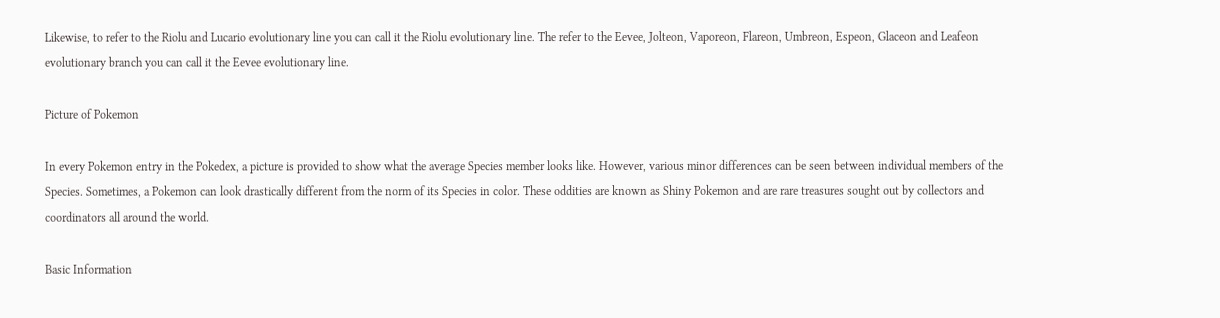Likewise, to refer to the Riolu and Lucario evolutionary line you can call it the Riolu evolutionary line. The refer to the Eevee, Jolteon, Vaporeon, Flareon, Umbreon, Espeon, Glaceon and Leafeon evolutionary branch you can call it the Eevee evolutionary line.

Picture of Pokemon

In every Pokemon entry in the Pokedex, a picture is provided to show what the average Species member looks like. However, various minor differences can be seen between individual members of the Species. Sometimes, a Pokemon can look drastically different from the norm of its Species in color. These oddities are known as Shiny Pokemon and are rare treasures sought out by collectors and coordinators all around the world.

Basic Information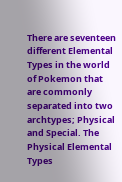There are seventeen different Elemental Types in the world of Pokemon that are commonly separated into two archtypes; Physical and Special. The Physical Elemental Types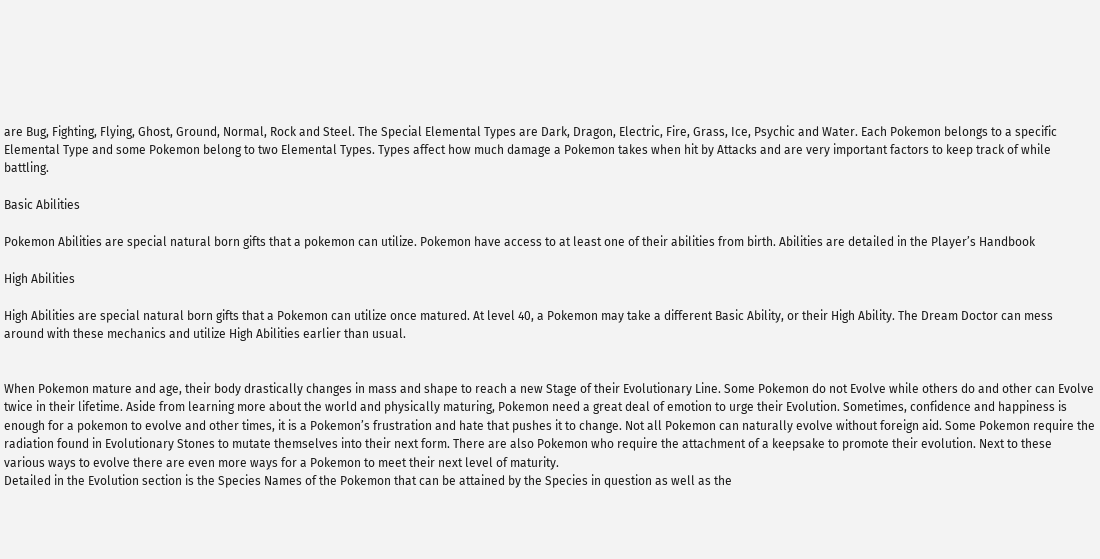are Bug, Fighting, Flying, Ghost, Ground, Normal, Rock and Steel. The Special Elemental Types are Dark, Dragon, Electric, Fire, Grass, Ice, Psychic and Water. Each Pokemon belongs to a specific Elemental Type and some Pokemon belong to two Elemental Types. Types affect how much damage a Pokemon takes when hit by Attacks and are very important factors to keep track of while battling.

Basic Abilities

Pokemon Abilities are special natural born gifts that a pokemon can utilize. Pokemon have access to at least one of their abilities from birth. Abilities are detailed in the Player’s Handbook

High Abilities

High Abilities are special natural born gifts that a Pokemon can utilize once matured. At level 40, a Pokemon may take a different Basic Ability, or their High Ability. The Dream Doctor can mess around with these mechanics and utilize High Abilities earlier than usual.


When Pokemon mature and age, their body drastically changes in mass and shape to reach a new Stage of their Evolutionary Line. Some Pokemon do not Evolve while others do and other can Evolve twice in their lifetime. Aside from learning more about the world and physically maturing, Pokemon need a great deal of emotion to urge their Evolution. Sometimes, confidence and happiness is enough for a pokemon to evolve and other times, it is a Pokemon’s frustration and hate that pushes it to change. Not all Pokemon can naturally evolve without foreign aid. Some Pokemon require the radiation found in Evolutionary Stones to mutate themselves into their next form. There are also Pokemon who require the attachment of a keepsake to promote their evolution. Next to these various ways to evolve there are even more ways for a Pokemon to meet their next level of maturity.
Detailed in the Evolution section is the Species Names of the Pokemon that can be attained by the Species in question as well as the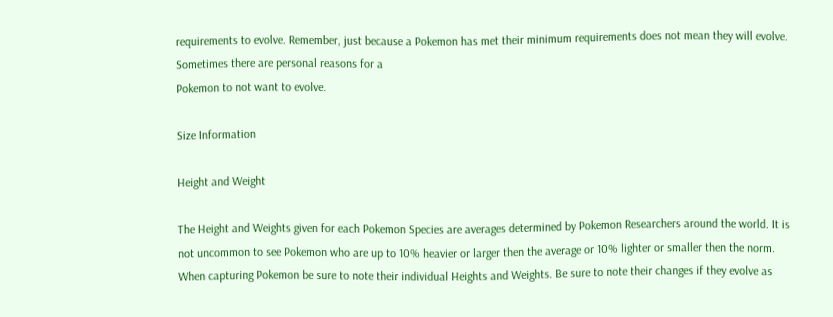requirements to evolve. Remember, just because a Pokemon has met their minimum requirements does not mean they will evolve. Sometimes there are personal reasons for a
Pokemon to not want to evolve.

Size Information

Height and Weight

The Height and Weights given for each Pokemon Species are averages determined by Pokemon Researchers around the world. It is not uncommon to see Pokemon who are up to 10% heavier or larger then the average or 10% lighter or smaller then the norm. When capturing Pokemon be sure to note their individual Heights and Weights. Be sure to note their changes if they evolve as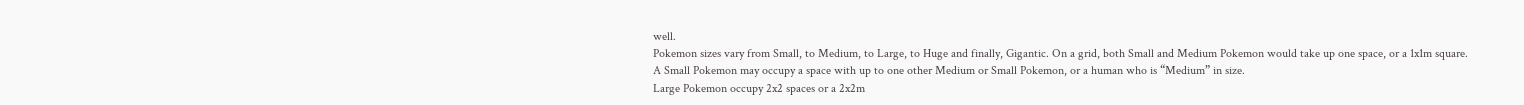well.
Pokemon sizes vary from Small, to Medium, to Large, to Huge and finally, Gigantic. On a grid, both Small and Medium Pokemon would take up one space, or a 1x1m square.
A Small Pokemon may occupy a space with up to one other Medium or Small Pokemon, or a human who is “Medium” in size.
Large Pokemon occupy 2x2 spaces or a 2x2m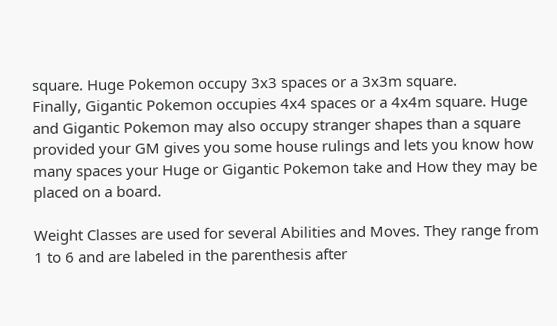square. Huge Pokemon occupy 3x3 spaces or a 3x3m square.
Finally, Gigantic Pokemon occupies 4x4 spaces or a 4x4m square. Huge and Gigantic Pokemon may also occupy stranger shapes than a square provided your GM gives you some house rulings and lets you know how many spaces your Huge or Gigantic Pokemon take and How they may be placed on a board.

Weight Classes are used for several Abilities and Moves. They range from 1 to 6 and are labeled in the parenthesis after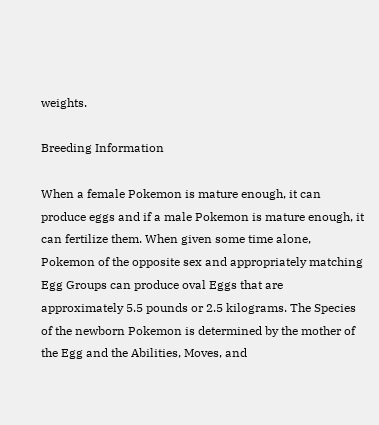weights.

Breeding Information

When a female Pokemon is mature enough, it can produce eggs and if a male Pokemon is mature enough, it can fertilize them. When given some time alone, Pokemon of the opposite sex and appropriately matching Egg Groups can produce oval Eggs that are approximately 5.5 pounds or 2.5 kilograms. The Species of the newborn Pokemon is determined by the mother of the Egg and the Abilities, Moves, and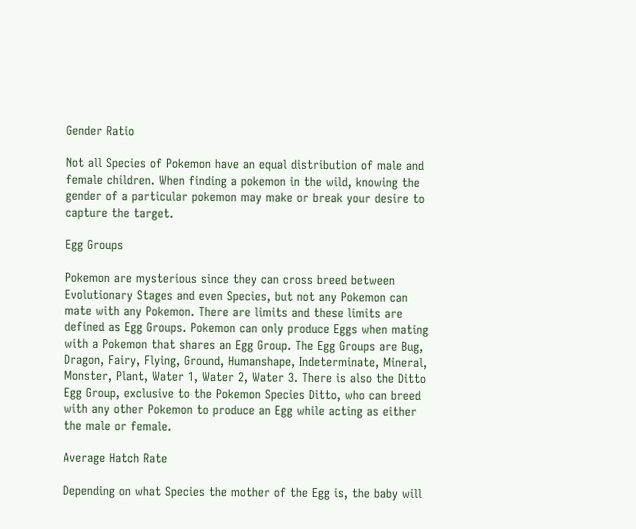Gender Ratio

Not all Species of Pokemon have an equal distribution of male and female children. When finding a pokemon in the wild, knowing the gender of a particular pokemon may make or break your desire to capture the target.

Egg Groups

Pokemon are mysterious since they can cross breed between Evolutionary Stages and even Species, but not any Pokemon can mate with any Pokemon. There are limits and these limits are defined as Egg Groups. Pokemon can only produce Eggs when mating with a Pokemon that shares an Egg Group. The Egg Groups are Bug, Dragon, Fairy, Flying, Ground, Humanshape, Indeterminate, Mineral, Monster, Plant, Water 1, Water 2, Water 3. There is also the Ditto Egg Group, exclusive to the Pokemon Species Ditto, who can breed with any other Pokemon to produce an Egg while acting as either the male or female.

Average Hatch Rate

Depending on what Species the mother of the Egg is, the baby will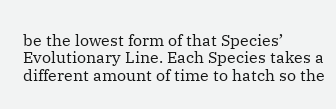be the lowest form of that Species’ Evolutionary Line. Each Species takes a different amount of time to hatch so the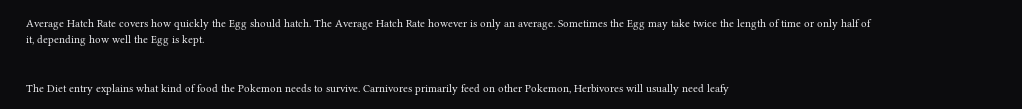Average Hatch Rate covers how quickly the Egg should hatch. The Average Hatch Rate however is only an average. Sometimes the Egg may take twice the length of time or only half of it, depending how well the Egg is kept.


The Diet entry explains what kind of food the Pokemon needs to survive. Carnivores primarily feed on other Pokemon, Herbivores will usually need leafy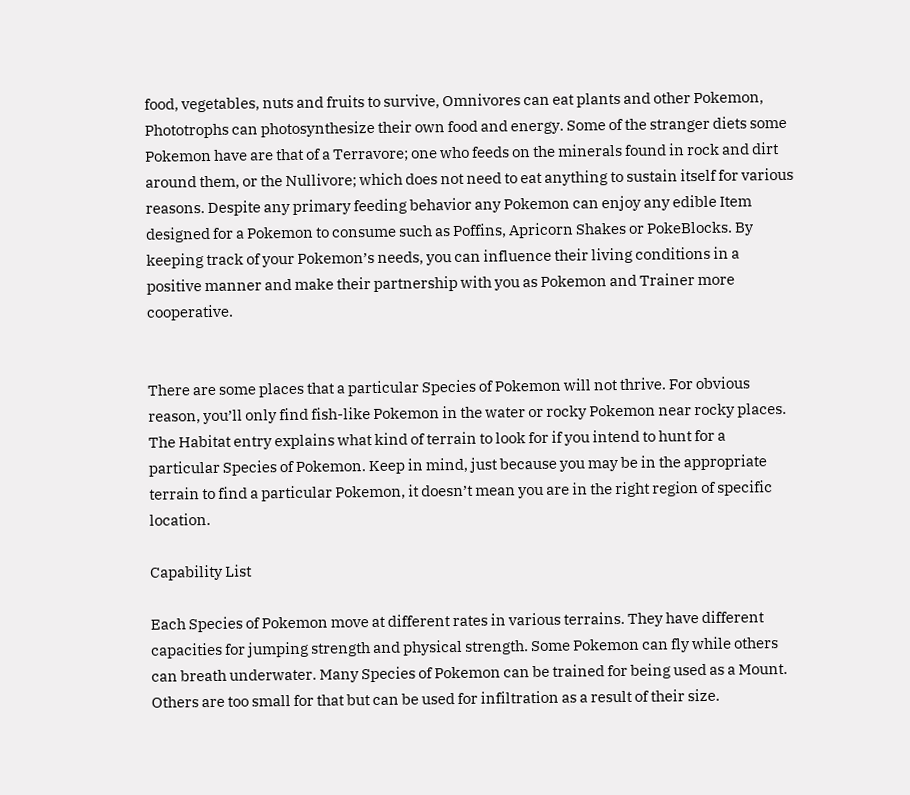food, vegetables, nuts and fruits to survive, Omnivores can eat plants and other Pokemon, Phototrophs can photosynthesize their own food and energy. Some of the stranger diets some Pokemon have are that of a Terravore; one who feeds on the minerals found in rock and dirt around them, or the Nullivore; which does not need to eat anything to sustain itself for various reasons. Despite any primary feeding behavior any Pokemon can enjoy any edible Item designed for a Pokemon to consume such as Poffins, Apricorn Shakes or PokeBlocks. By keeping track of your Pokemon’s needs, you can influence their living conditions in a positive manner and make their partnership with you as Pokemon and Trainer more cooperative.


There are some places that a particular Species of Pokemon will not thrive. For obvious reason, you’ll only find fish-like Pokemon in the water or rocky Pokemon near rocky places. The Habitat entry explains what kind of terrain to look for if you intend to hunt for a particular Species of Pokemon. Keep in mind, just because you may be in the appropriate terrain to find a particular Pokemon, it doesn’t mean you are in the right region of specific location.

Capability List

Each Species of Pokemon move at different rates in various terrains. They have different capacities for jumping strength and physical strength. Some Pokemon can fly while others can breath underwater. Many Species of Pokemon can be trained for being used as a Mount. Others are too small for that but can be used for infiltration as a result of their size.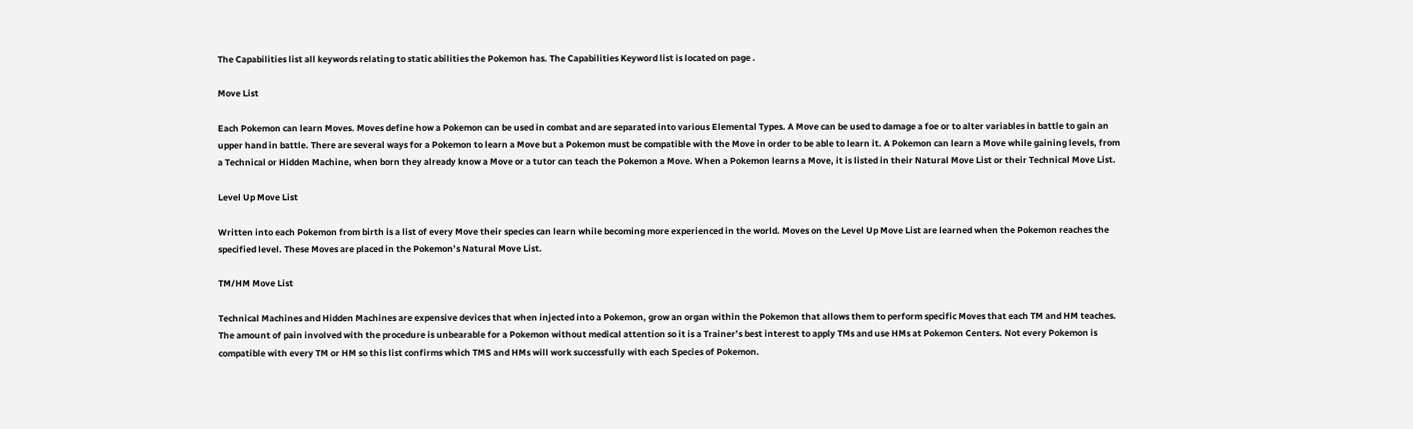The Capabilities list all keywords relating to static abilities the Pokemon has. The Capabilities Keyword list is located on page .

Move List

Each Pokemon can learn Moves. Moves define how a Pokemon can be used in combat and are separated into various Elemental Types. A Move can be used to damage a foe or to alter variables in battle to gain an upper hand in battle. There are several ways for a Pokemon to learn a Move but a Pokemon must be compatible with the Move in order to be able to learn it. A Pokemon can learn a Move while gaining levels, from a Technical or Hidden Machine, when born they already know a Move or a tutor can teach the Pokemon a Move. When a Pokemon learns a Move, it is listed in their Natural Move List or their Technical Move List.

Level Up Move List

Written into each Pokemon from birth is a list of every Move their species can learn while becoming more experienced in the world. Moves on the Level Up Move List are learned when the Pokemon reaches the specified level. These Moves are placed in the Pokemon’s Natural Move List.

TM/HM Move List

Technical Machines and Hidden Machines are expensive devices that when injected into a Pokemon, grow an organ within the Pokemon that allows them to perform specific Moves that each TM and HM teaches. The amount of pain involved with the procedure is unbearable for a Pokemon without medical attention so it is a Trainer’s best interest to apply TMs and use HMs at Pokemon Centers. Not every Pokemon is compatible with every TM or HM so this list confirms which TMS and HMs will work successfully with each Species of Pokemon.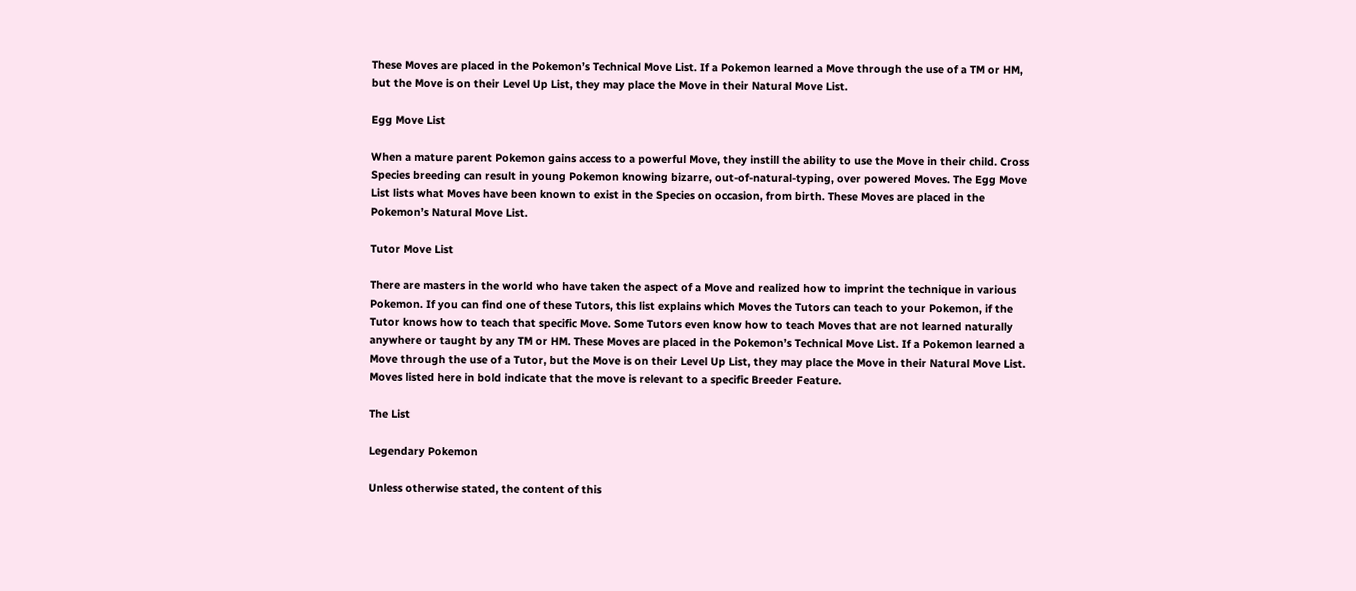These Moves are placed in the Pokemon’s Technical Move List. If a Pokemon learned a Move through the use of a TM or HM, but the Move is on their Level Up List, they may place the Move in their Natural Move List.

Egg Move List

When a mature parent Pokemon gains access to a powerful Move, they instill the ability to use the Move in their child. Cross Species breeding can result in young Pokemon knowing bizarre, out-of-natural-typing, over powered Moves. The Egg Move List lists what Moves have been known to exist in the Species on occasion, from birth. These Moves are placed in the Pokemon’s Natural Move List.

Tutor Move List

There are masters in the world who have taken the aspect of a Move and realized how to imprint the technique in various Pokemon. If you can find one of these Tutors, this list explains which Moves the Tutors can teach to your Pokemon, if the Tutor knows how to teach that specific Move. Some Tutors even know how to teach Moves that are not learned naturally anywhere or taught by any TM or HM. These Moves are placed in the Pokemon’s Technical Move List. If a Pokemon learned a Move through the use of a Tutor, but the Move is on their Level Up List, they may place the Move in their Natural Move List. Moves listed here in bold indicate that the move is relevant to a specific Breeder Feature.

The List

Legendary Pokemon

Unless otherwise stated, the content of this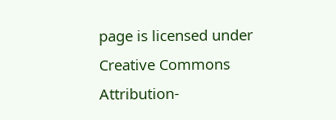page is licensed under Creative Commons Attribution-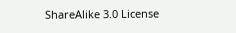ShareAlike 3.0 License